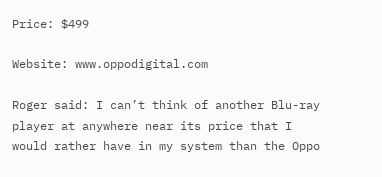Price: $499

Website: www.oppodigital.com

Roger said: I can’t think of another Blu-ray player at anywhere near its price that I would rather have in my system than the Oppo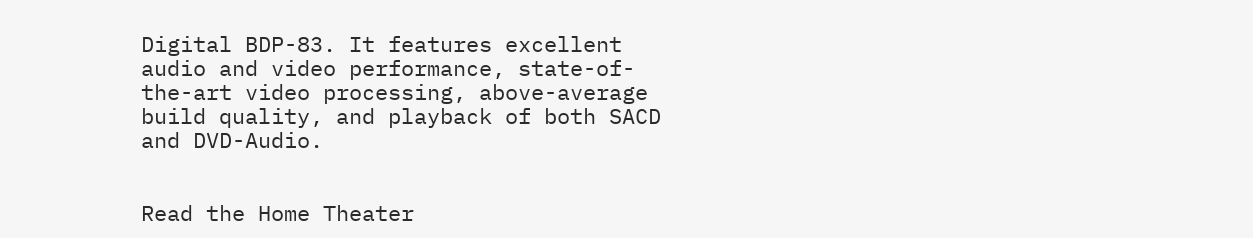Digital BDP-83. It features excellent audio and video performance, state-of-the-art video processing, above-average build quality, and playback of both SACD and DVD-Audio.


Read the Home Theater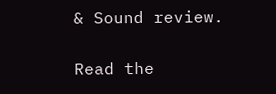& Sound review.

Read the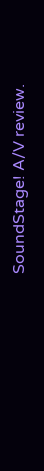SoundStage! A/V review.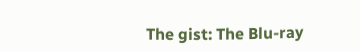The gist: The Blu-ray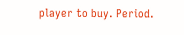player to buy. Period.